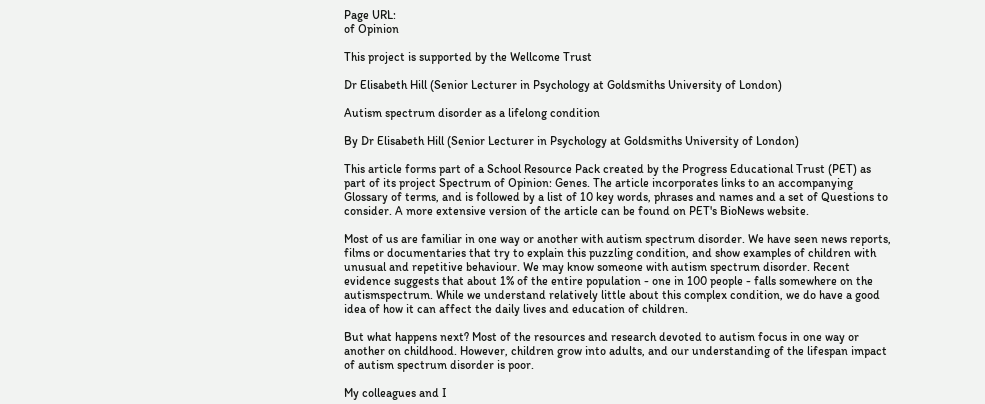Page URL:
of Opinion

This project is supported by the Wellcome Trust

Dr Elisabeth Hill (Senior Lecturer in Psychology at Goldsmiths University of London)

Autism spectrum disorder as a lifelong condition

By Dr Elisabeth Hill (Senior Lecturer in Psychology at Goldsmiths University of London)

This article forms part of a School Resource Pack created by the Progress Educational Trust (PET) as part of its project Spectrum of Opinion: Genes. The article incorporates links to an accompanying Glossary of terms, and is followed by a list of 10 key words, phrases and names and a set of Questions to consider. A more extensive version of the article can be found on PET's BioNews website.

Most of us are familiar in one way or another with autism spectrum disorder. We have seen news reports, films or documentaries that try to explain this puzzling condition, and show examples of children with unusual and repetitive behaviour. We may know someone with autism spectrum disorder. Recent evidence suggests that about 1% of the entire population - one in 100 people - falls somewhere on the autismspectrum. While we understand relatively little about this complex condition, we do have a good idea of how it can affect the daily lives and education of children.

But what happens next? Most of the resources and research devoted to autism focus in one way or another on childhood. However, children grow into adults, and our understanding of the lifespan impact of autism spectrum disorder is poor.

My colleagues and I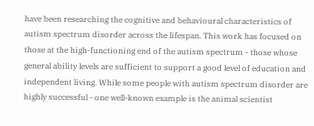have been researching the cognitive and behavioural characteristics of autism spectrum disorder across the lifespan. This work has focused on those at the high-functioning end of the autism spectrum - those whose general ability levels are sufficient to support a good level of education and independent living. While some people with autism spectrum disorder are highly successful - one well-known example is the animal scientist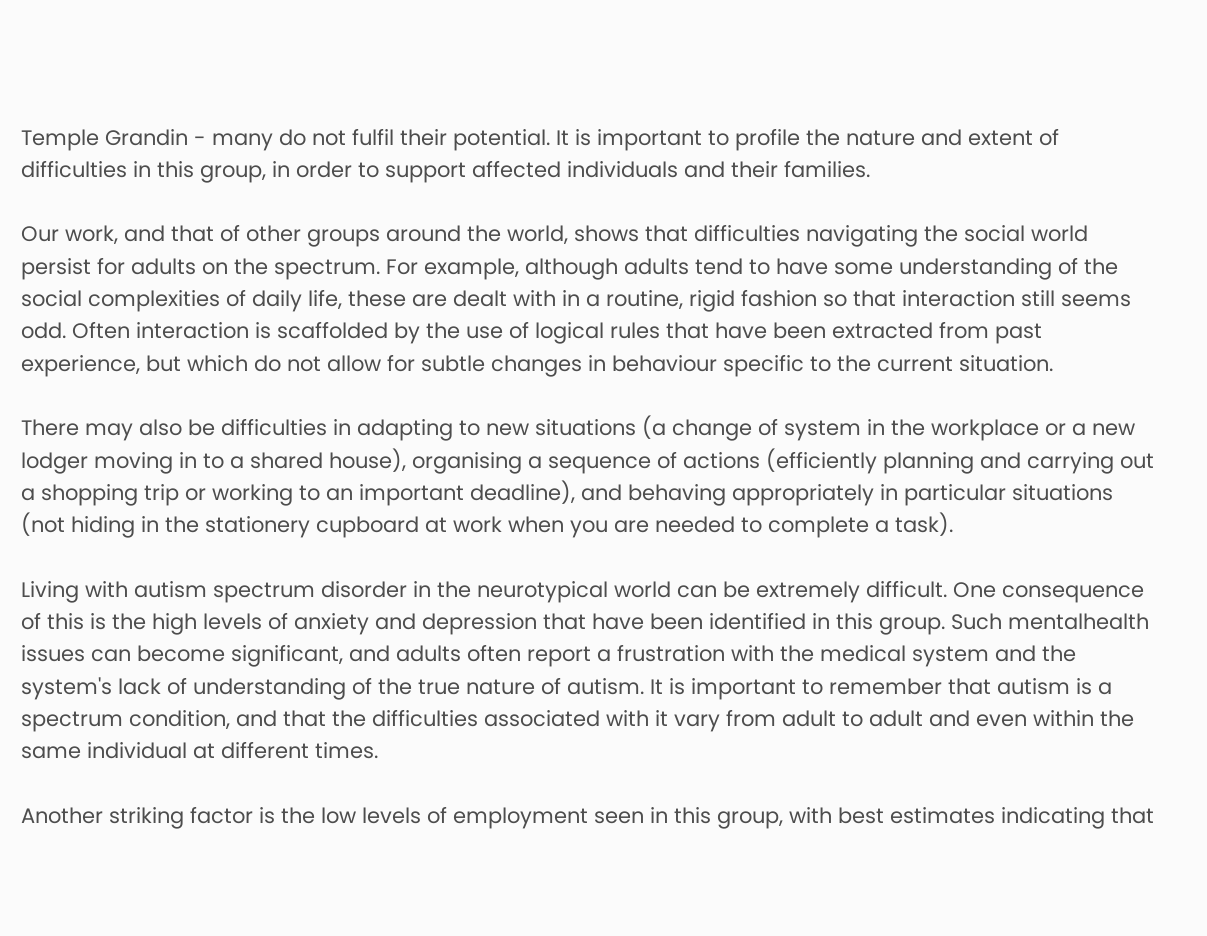Temple Grandin - many do not fulfil their potential. It is important to profile the nature and extent of difficulties in this group, in order to support affected individuals and their families.

Our work, and that of other groups around the world, shows that difficulties navigating the social world persist for adults on the spectrum. For example, although adults tend to have some understanding of the social complexities of daily life, these are dealt with in a routine, rigid fashion so that interaction still seems odd. Often interaction is scaffolded by the use of logical rules that have been extracted from past experience, but which do not allow for subtle changes in behaviour specific to the current situation.

There may also be difficulties in adapting to new situations (a change of system in the workplace or a new lodger moving in to a shared house), organising a sequence of actions (efficiently planning and carrying out a shopping trip or working to an important deadline), and behaving appropriately in particular situations (not hiding in the stationery cupboard at work when you are needed to complete a task).

Living with autism spectrum disorder in the neurotypical world can be extremely difficult. One consequence of this is the high levels of anxiety and depression that have been identified in this group. Such mentalhealth issues can become significant, and adults often report a frustration with the medical system and the system's lack of understanding of the true nature of autism. It is important to remember that autism is a spectrum condition, and that the difficulties associated with it vary from adult to adult and even within the same individual at different times.

Another striking factor is the low levels of employment seen in this group, with best estimates indicating that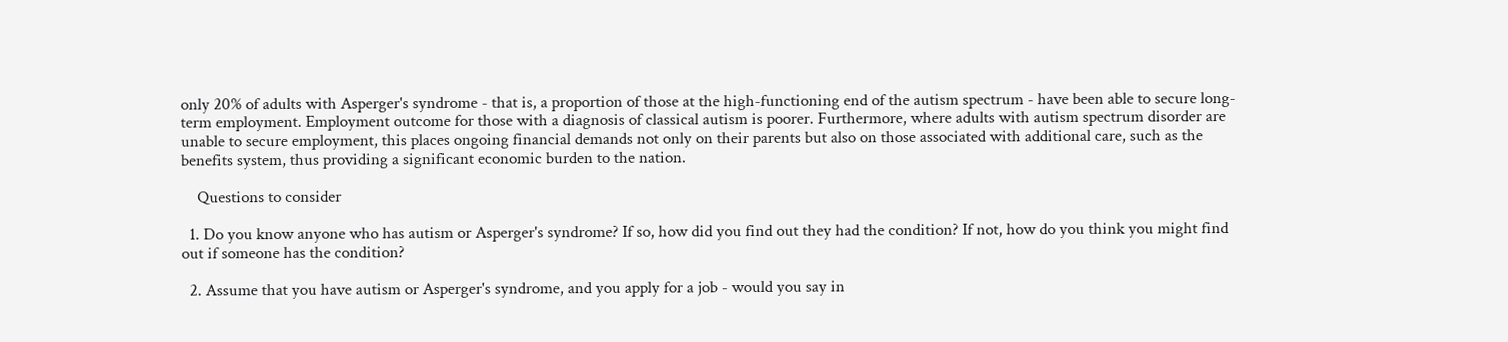only 20% of adults with Asperger's syndrome - that is, a proportion of those at the high-functioning end of the autism spectrum - have been able to secure long-term employment. Employment outcome for those with a diagnosis of classical autism is poorer. Furthermore, where adults with autism spectrum disorder are unable to secure employment, this places ongoing financial demands not only on their parents but also on those associated with additional care, such as the benefits system, thus providing a significant economic burden to the nation.

    Questions to consider

  1. Do you know anyone who has autism or Asperger's syndrome? If so, how did you find out they had the condition? If not, how do you think you might find out if someone has the condition?

  2. Assume that you have autism or Asperger's syndrome, and you apply for a job - would you say in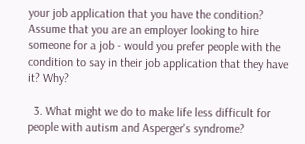your job application that you have the condition? Assume that you are an employer looking to hire someone for a job - would you prefer people with the condition to say in their job application that they have it? Why?

  3. What might we do to make life less difficult for people with autism and Asperger's syndrome?